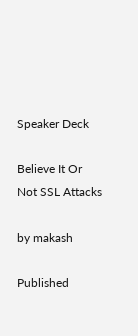Speaker Deck

Believe It Or Not SSL Attacks

by makash

Published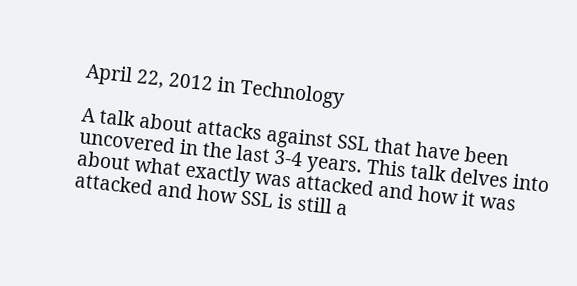April 22, 2012 in Technology

A talk about attacks against SSL that have been uncovered in the last 3-4 years. This talk delves into about what exactly was attacked and how it was attacked and how SSL is still a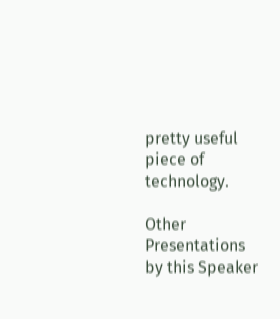pretty useful piece of technology.

Other Presentations by this Speaker